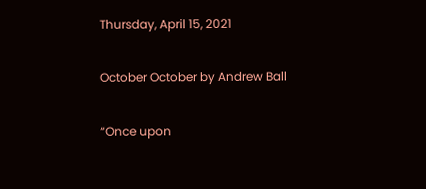Thursday, April 15, 2021

October October by Andrew Ball

“Once upon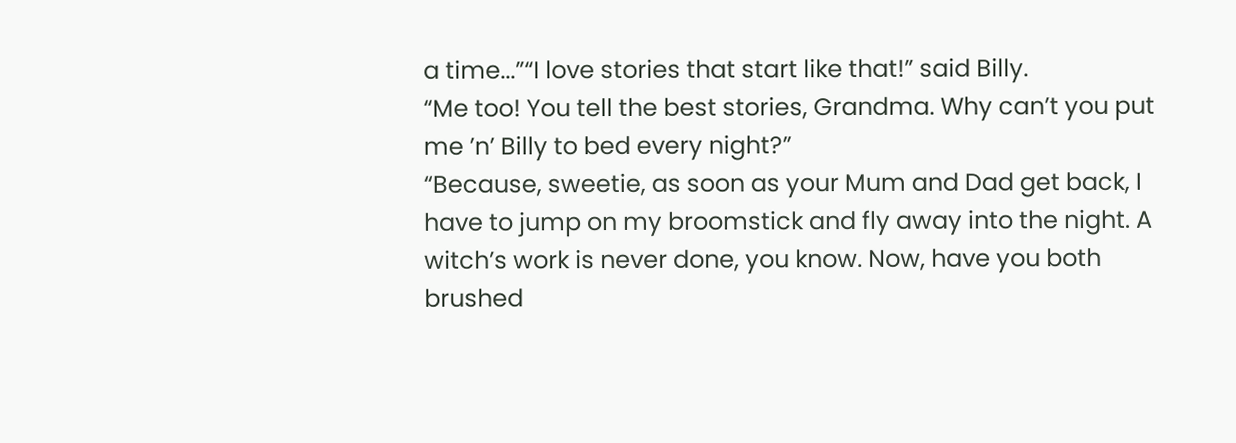a time...”“I love stories that start like that!” said Billy.
“Me too! You tell the best stories, Grandma. Why can’t you put me ’n’ Billy to bed every night?”
“Because, sweetie, as soon as your Mum and Dad get back, I have to jump on my broomstick and fly away into the night. A witch’s work is never done, you know. Now, have you both brushed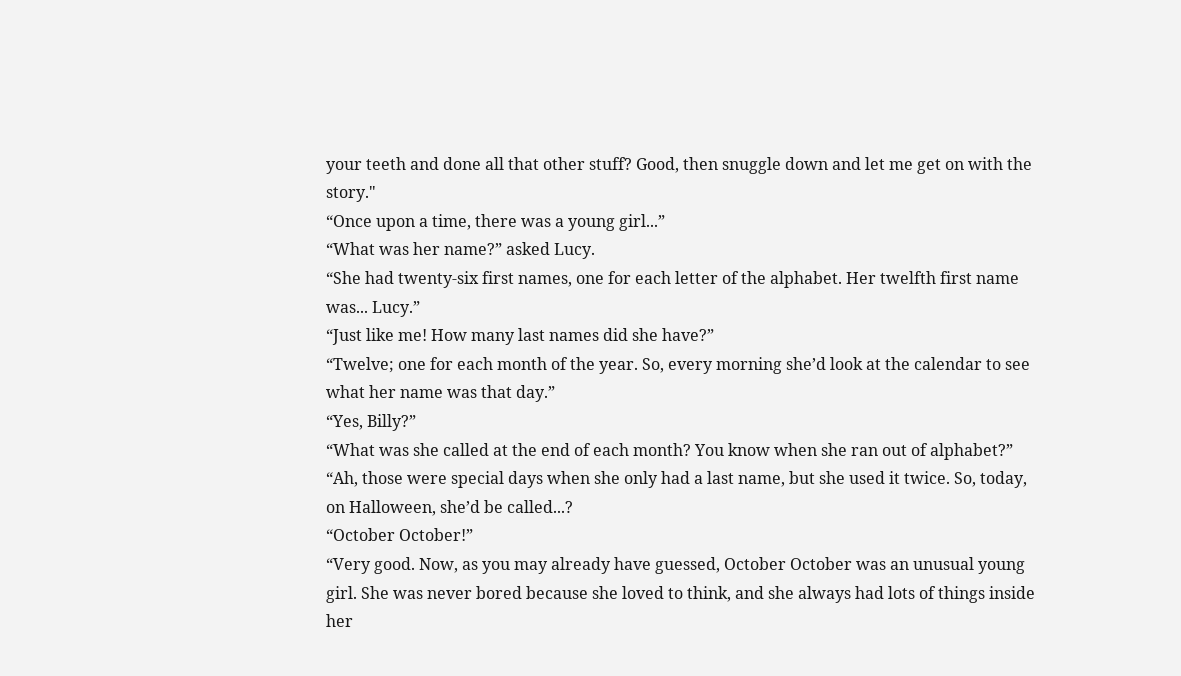your teeth and done all that other stuff? Good, then snuggle down and let me get on with the story."
“Once upon a time, there was a young girl...”
“What was her name?” asked Lucy.
“She had twenty-six first names, one for each letter of the alphabet. Her twelfth first name was... Lucy.”
“Just like me! How many last names did she have?”
“Twelve; one for each month of the year. So, every morning she’d look at the calendar to see what her name was that day.”
“Yes, Billy?”
“What was she called at the end of each month? You know when she ran out of alphabet?”
“Ah, those were special days when she only had a last name, but she used it twice. So, today, on Halloween, she’d be called...?
“October October!”
“Very good. Now, as you may already have guessed, October October was an unusual young girl. She was never bored because she loved to think, and she always had lots of things inside her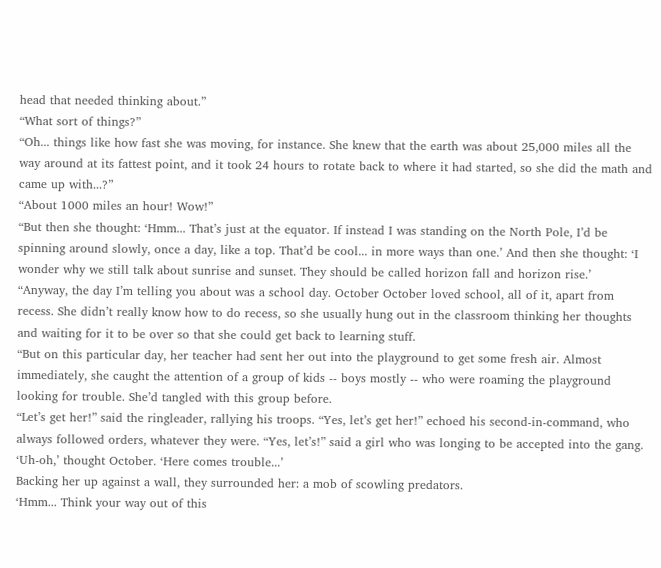head that needed thinking about.”
“What sort of things?”
“Oh... things like how fast she was moving, for instance. She knew that the earth was about 25,000 miles all the way around at its fattest point, and it took 24 hours to rotate back to where it had started, so she did the math and came up with...?”
“About 1000 miles an hour! Wow!”
“But then she thought: ‘Hmm... That’s just at the equator. If instead I was standing on the North Pole, I’d be spinning around slowly, once a day, like a top. That’d be cool... in more ways than one.’ And then she thought: ‘I wonder why we still talk about sunrise and sunset. They should be called horizon fall and horizon rise.’
“Anyway, the day I’m telling you about was a school day. October October loved school, all of it, apart from recess. She didn’t really know how to do recess, so she usually hung out in the classroom thinking her thoughts and waiting for it to be over so that she could get back to learning stuff.
“But on this particular day, her teacher had sent her out into the playground to get some fresh air. Almost immediately, she caught the attention of a group of kids -- boys mostly -- who were roaming the playground looking for trouble. She’d tangled with this group before.
“Let’s get her!” said the ringleader, rallying his troops. “Yes, let’s get her!” echoed his second-in-command, who always followed orders, whatever they were. “Yes, let’s!” said a girl who was longing to be accepted into the gang.
‘Uh-oh,’ thought October. ‘Here comes trouble...’
Backing her up against a wall, they surrounded her: a mob of scowling predators.
‘Hmm... Think your way out of this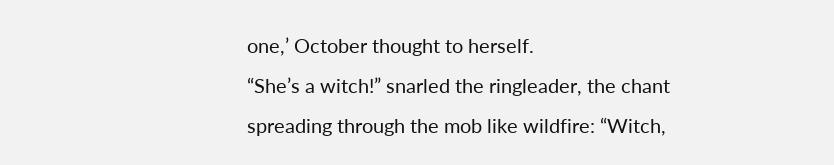one,’ October thought to herself.
“She’s a witch!” snarled the ringleader, the chant spreading through the mob like wildfire: “Witch,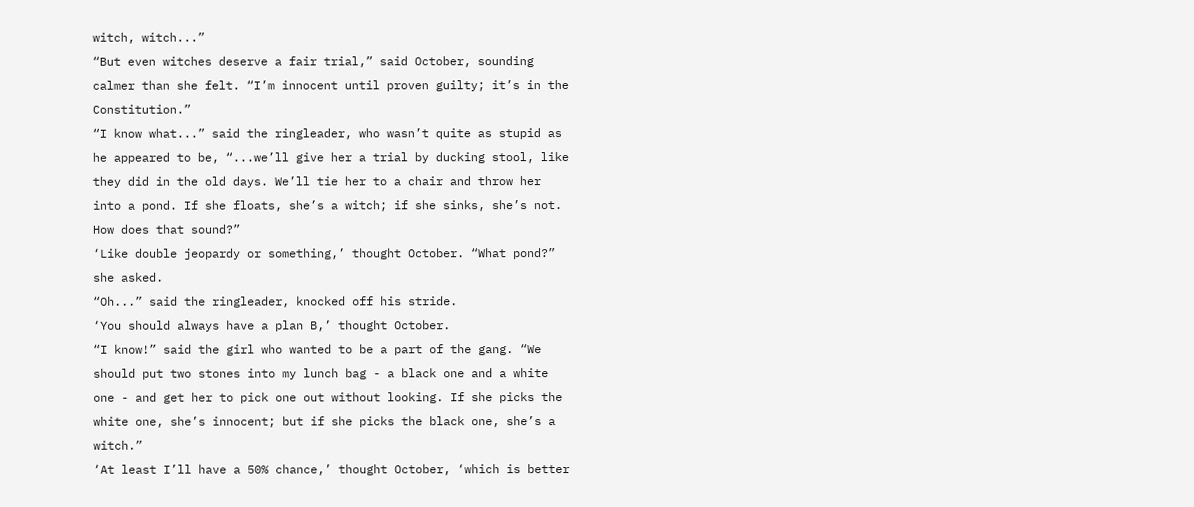witch, witch...”
“But even witches deserve a fair trial,” said October, sounding calmer than she felt. “I’m innocent until proven guilty; it’s in the Constitution.”
“I know what...” said the ringleader, who wasn’t quite as stupid as he appeared to be, “...we’ll give her a trial by ducking stool, like they did in the old days. We’ll tie her to a chair and throw her into a pond. If she floats, she’s a witch; if she sinks, she’s not. How does that sound?”
‘Like double jeopardy or something,’ thought October. “What pond?” she asked.
“Oh...” said the ringleader, knocked off his stride.
‘You should always have a plan B,’ thought October.
“I know!” said the girl who wanted to be a part of the gang. “We should put two stones into my lunch bag - a black one and a white one - and get her to pick one out without looking. If she picks the white one, she’s innocent; but if she picks the black one, she’s a witch.”
‘At least I’ll have a 50% chance,’ thought October, ‘which is better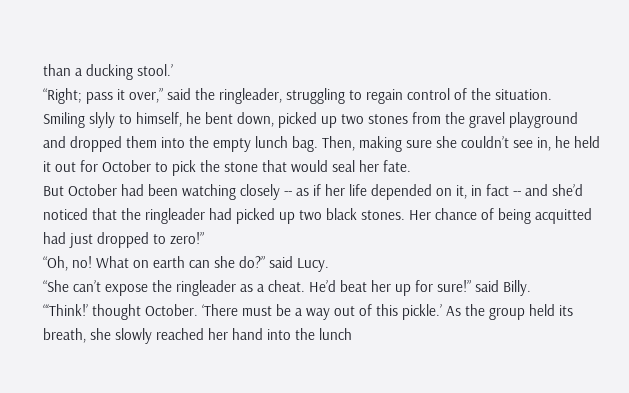than a ducking stool.’
“Right; pass it over,” said the ringleader, struggling to regain control of the situation.
Smiling slyly to himself, he bent down, picked up two stones from the gravel playground and dropped them into the empty lunch bag. Then, making sure she couldn’t see in, he held it out for October to pick the stone that would seal her fate.
But October had been watching closely -- as if her life depended on it, in fact -- and she’d noticed that the ringleader had picked up two black stones. Her chance of being acquitted had just dropped to zero!”
“Oh, no! What on earth can she do?” said Lucy.
“She can’t expose the ringleader as a cheat. He’d beat her up for sure!” said Billy.
“‘Think!’ thought October. ‘There must be a way out of this pickle.’ As the group held its breath, she slowly reached her hand into the lunch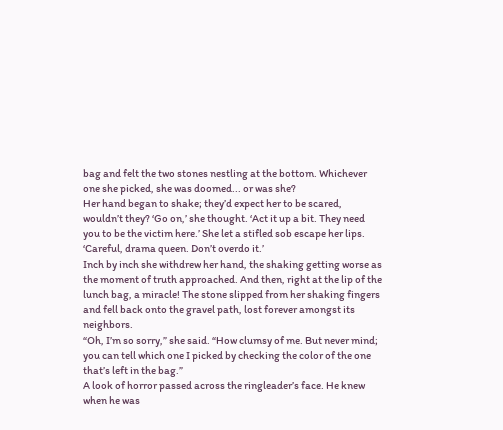bag and felt the two stones nestling at the bottom. Whichever one she picked, she was doomed... or was she?
Her hand began to shake; they’d expect her to be scared, wouldn’t they? ‘Go on,’ she thought. ‘Act it up a bit. They need you to be the victim here.’ She let a stifled sob escape her lips. ‘Careful, drama queen. Don’t overdo it.’
Inch by inch she withdrew her hand, the shaking getting worse as the moment of truth approached. And then, right at the lip of the lunch bag, a miracle! The stone slipped from her shaking fingers and fell back onto the gravel path, lost forever amongst its neighbors.
“Oh, I’m so sorry,” she said. “How clumsy of me. But never mind; you can tell which one I picked by checking the color of the one that’s left in the bag.”
A look of horror passed across the ringleader’s face. He knew when he was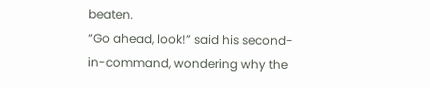beaten.
“Go ahead, look!” said his second-in-command, wondering why the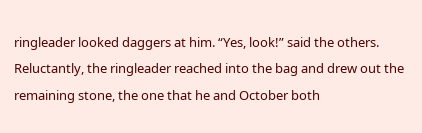ringleader looked daggers at him. “Yes, look!” said the others. Reluctantly, the ringleader reached into the bag and drew out the remaining stone, the one that he and October both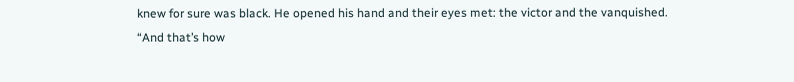knew for sure was black. He opened his hand and their eyes met: the victor and the vanquished.
“And that’s how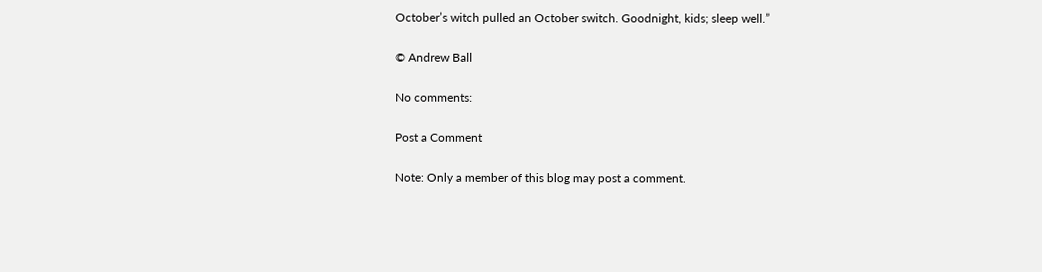October’s witch pulled an October switch. Goodnight, kids; sleep well.”

© Andrew Ball

No comments:

Post a Comment

Note: Only a member of this blog may post a comment.